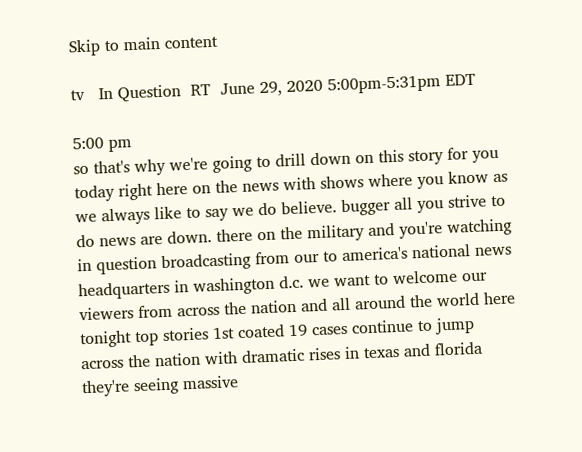Skip to main content

tv   In Question  RT  June 29, 2020 5:00pm-5:31pm EDT

5:00 pm
so that's why we're going to drill down on this story for you today right here on the news with shows where you know as we always like to say we do believe. bugger all you strive to do news are down. there on the military and you're watching in question broadcasting from our to america's national news headquarters in washington d.c. we want to welcome our viewers from across the nation and all around the world here tonight top stories 1st coated 19 cases continue to jump across the nation with dramatic rises in texas and florida they're seeing massive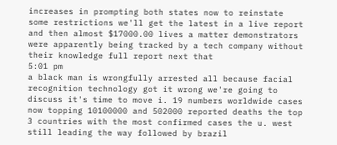increases in prompting both states now to reinstate some restrictions we'll get the latest in a live report and then almost $17000.00 lives a matter demonstrators were apparently being tracked by a tech company without their knowledge full report next that
5:01 pm
a black man is wrongfully arrested all because facial recognition technology got it wrong we're going to discuss it's time to move i. 19 numbers worldwide cases now topping 10100000 and 502000 reported deaths the top 3 countries with the most confirmed cases the u. west still leading the way followed by brazil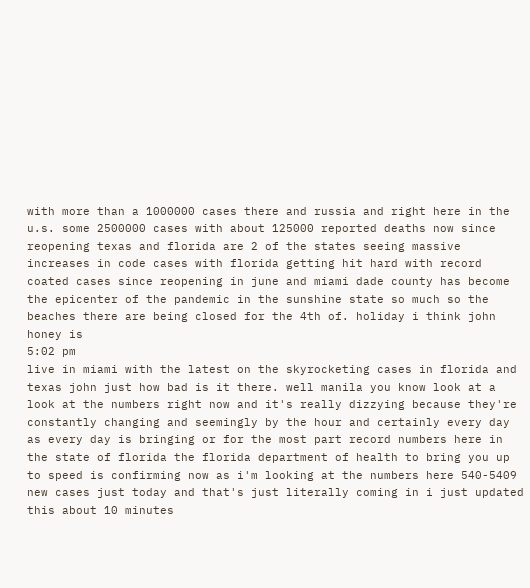with more than a 1000000 cases there and russia and right here in the u.s. some 2500000 cases with about 125000 reported deaths now since reopening texas and florida are 2 of the states seeing massive increases in code cases with florida getting hit hard with record coated cases since reopening in june and miami dade county has become the epicenter of the pandemic in the sunshine state so much so the beaches there are being closed for the 4th of. holiday i think john honey is
5:02 pm
live in miami with the latest on the skyrocketing cases in florida and texas john just how bad is it there. well manila you know look at a look at the numbers right now and it's really dizzying because they're constantly changing and seemingly by the hour and certainly every day as every day is bringing or for the most part record numbers here in the state of florida the florida department of health to bring you up to speed is confirming now as i'm looking at the numbers here 540-5409 new cases just today and that's just literally coming in i just updated this about 10 minutes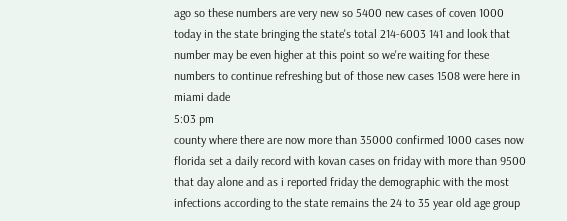ago so these numbers are very new so 5400 new cases of coven 1000 today in the state bringing the state's total 214-6003 141 and look that number may be even higher at this point so we're waiting for these numbers to continue refreshing but of those new cases 1508 were here in miami dade
5:03 pm
county where there are now more than 35000 confirmed 1000 cases now florida set a daily record with kovan cases on friday with more than 9500 that day alone and as i reported friday the demographic with the most infections according to the state remains the 24 to 35 year old age group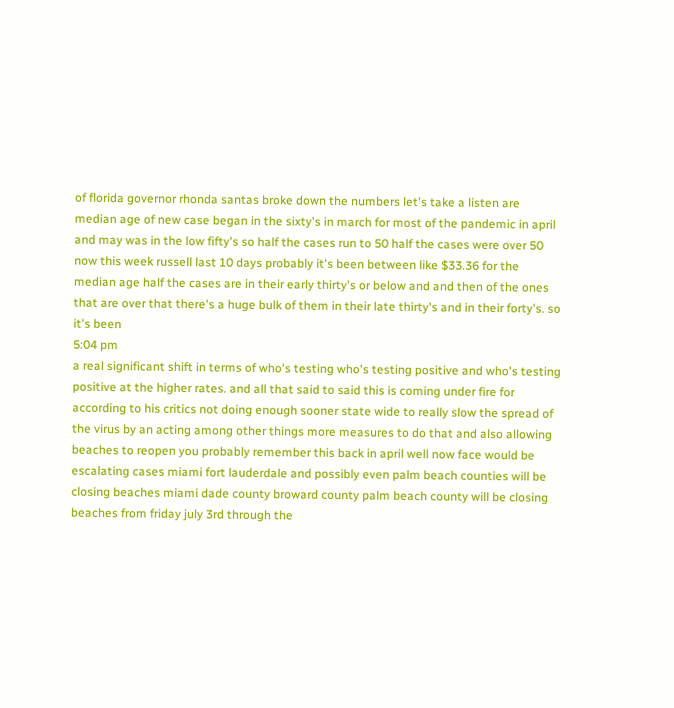of florida governor rhonda santas broke down the numbers let's take a listen are median age of new case began in the sixty's in march for most of the pandemic in april and may was in the low fifty's so half the cases run to 50 half the cases were over 50 now this week russell last 10 days probably it's been between like $33.36 for the median age half the cases are in their early thirty's or below and and then of the ones that are over that there's a huge bulk of them in their late thirty's and in their forty's. so it's been
5:04 pm
a real significant shift in terms of who's testing who's testing positive and who's testing positive at the higher rates. and all that said to said this is coming under fire for according to his critics not doing enough sooner state wide to really slow the spread of the virus by an acting among other things more measures to do that and also allowing beaches to reopen you probably remember this back in april well now face would be escalating cases miami fort lauderdale and possibly even palm beach counties will be closing beaches miami dade county broward county palm beach county will be closing beaches from friday july 3rd through the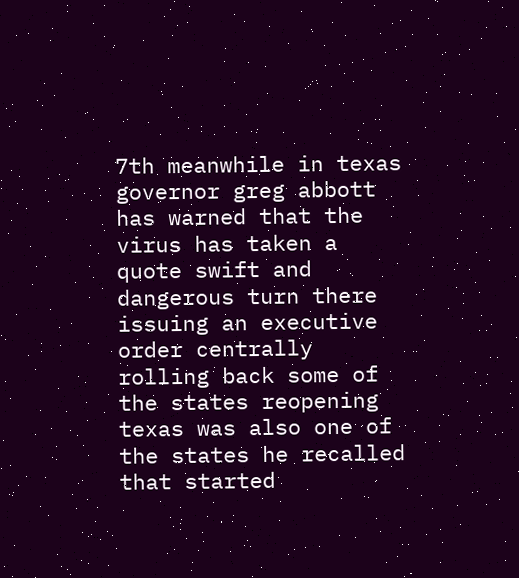7th meanwhile in texas governor greg abbott has warned that the virus has taken a quote swift and dangerous turn there issuing an executive order centrally rolling back some of the states reopening texas was also one of the states he recalled that started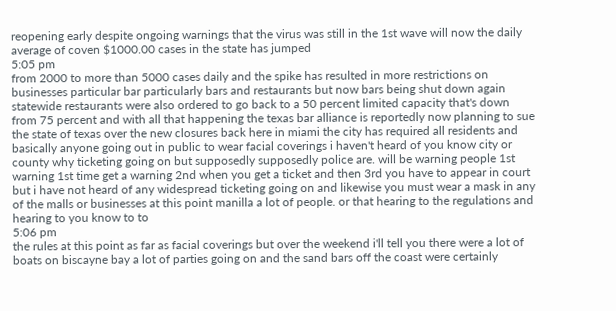reopening early despite ongoing warnings that the virus was still in the 1st wave will now the daily average of coven $1000.00 cases in the state has jumped
5:05 pm
from 2000 to more than 5000 cases daily and the spike has resulted in more restrictions on businesses particular bar particularly bars and restaurants but now bars being shut down again statewide restaurants were also ordered to go back to a 50 percent limited capacity that's down from 75 percent and with all that happening the texas bar alliance is reportedly now planning to sue the state of texas over the new closures back here in miami the city has required all residents and basically anyone going out in public to wear facial coverings i haven't heard of you know city or county why ticketing going on but supposedly supposedly police are. will be warning people 1st warning 1st time get a warning 2nd when you get a ticket and then 3rd you have to appear in court but i have not heard of any widespread ticketing going on and likewise you must wear a mask in any of the malls or businesses at this point manilla a lot of people. or that hearing to the regulations and hearing to you know to to
5:06 pm
the rules at this point as far as facial coverings but over the weekend i'll tell you there were a lot of boats on biscayne bay a lot of parties going on and the sand bars off the coast were certainly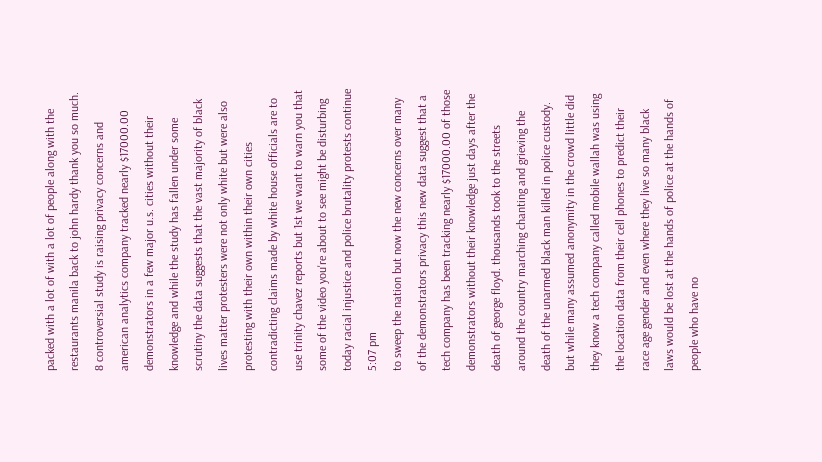packed with a lot of with a lot of people along with the restaurants manila back to john hardy thank you so much. 8 controversial study is raising privacy concerns and american analytics company tracked nearly $17000.00 demonstrators in a few major u.s. cities without their knowledge and while the study has fallen under some scrutiny the data suggests that the vast majority of black lives matter protesters were not only white but were also protesting with their own within their own cities contradicting claims made by white house officials are to use trinity chavez reports but 1st we want to warn you that some of the video you're about to see might be disturbing today racial injustice and police brutality protests continue
5:07 pm
to sweep the nation but now the new concerns over many of the demonstrators privacy this new data suggest that a tech company has been tracking nearly $17000.00 of those demonstrators without their knowledge just days after the death of george floyd. thousands took to the streets around the country marching chanting and grieving the death of the unarmed black man killed in police custody. but while many assumed anonymity in the crowd little did they know a tech company called mobile wallah was using the location data from their cell phones to predict their race age gender and even where they live so many black laws would be lost at the hands of police at the hands of people who have no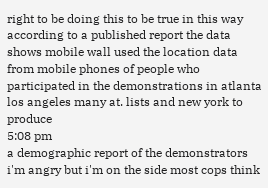right to be doing this to be true in this way according to a published report the data shows mobile wall used the location data from mobile phones of people who participated in the demonstrations in atlanta los angeles many at. lists and new york to produce
5:08 pm
a demographic report of the demonstrators i'm angry but i'm on the side most cops think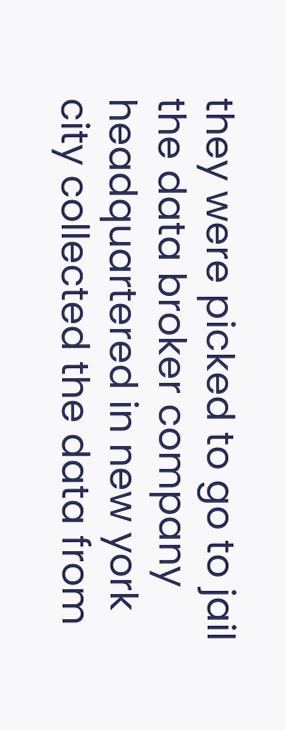they were picked to go to jail the data broker company headquartered in new york city collected the data from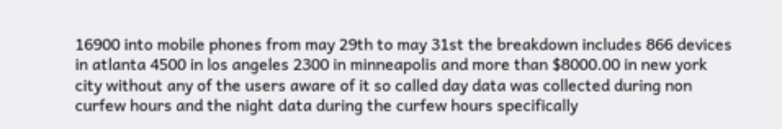16900 into mobile phones from may 29th to may 31st the breakdown includes 866 devices in atlanta 4500 in los angeles 2300 in minneapolis and more than $8000.00 in new york city without any of the users aware of it so called day data was collected during non curfew hours and the night data during the curfew hours specifically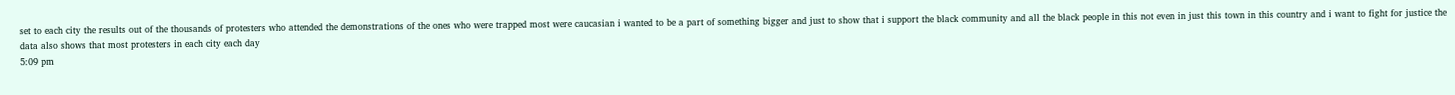set to each city the results out of the thousands of protesters who attended the demonstrations of the ones who were trapped most were caucasian i wanted to be a part of something bigger and just to show that i support the black community and all the black people in this not even in just this town in this country and i want to fight for justice the data also shows that most protesters in each city each day
5:09 pm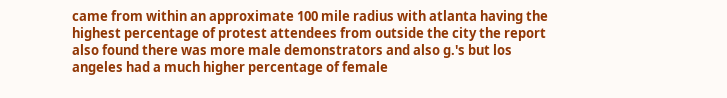came from within an approximate 100 mile radius with atlanta having the highest percentage of protest attendees from outside the city the report also found there was more male demonstrators and also g.'s but los angeles had a much higher percentage of female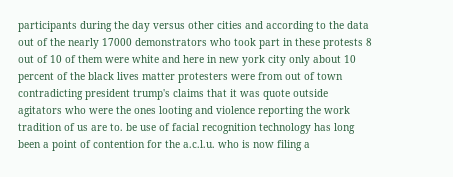participants during the day versus other cities and according to the data out of the nearly 17000 demonstrators who took part in these protests 8 out of 10 of them were white and here in new york city only about 10 percent of the black lives matter protesters were from out of town contradicting president trump's claims that it was quote outside agitators who were the ones looting and violence reporting the work tradition of us are to. be use of facial recognition technology has long been a point of contention for the a.c.l.u. who is now filing a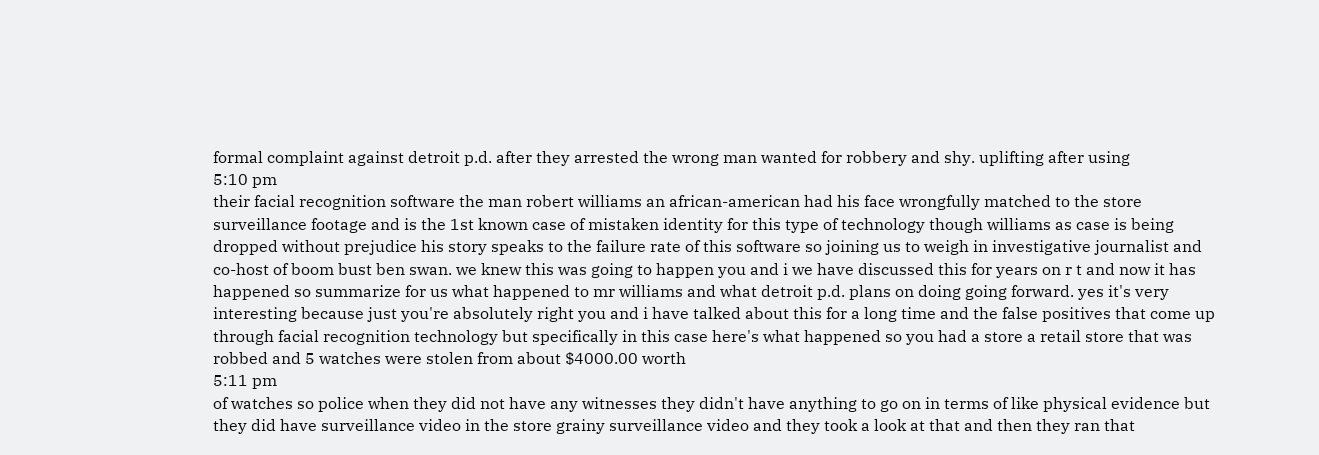formal complaint against detroit p.d. after they arrested the wrong man wanted for robbery and shy. uplifting after using
5:10 pm
their facial recognition software the man robert williams an african-american had his face wrongfully matched to the store surveillance footage and is the 1st known case of mistaken identity for this type of technology though williams as case is being dropped without prejudice his story speaks to the failure rate of this software so joining us to weigh in investigative journalist and co-host of boom bust ben swan. we knew this was going to happen you and i we have discussed this for years on r t and now it has happened so summarize for us what happened to mr williams and what detroit p.d. plans on doing going forward. yes it's very interesting because just you're absolutely right you and i have talked about this for a long time and the false positives that come up through facial recognition technology but specifically in this case here's what happened so you had a store a retail store that was robbed and 5 watches were stolen from about $4000.00 worth
5:11 pm
of watches so police when they did not have any witnesses they didn't have anything to go on in terms of like physical evidence but they did have surveillance video in the store grainy surveillance video and they took a look at that and then they ran that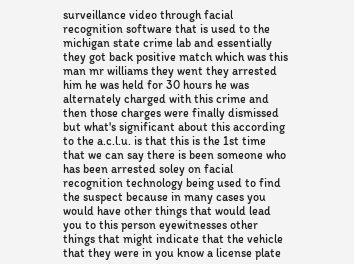surveillance video through facial recognition software that is used to the michigan state crime lab and essentially they got back positive match which was this man mr williams they went they arrested him he was held for 30 hours he was alternately charged with this crime and then those charges were finally dismissed but what's significant about this according to the a.c.l.u. is that this is the 1st time that we can say there is been someone who has been arrested soley on facial recognition technology being used to find the suspect because in many cases you would have other things that would lead you to this person eyewitnesses other things that might indicate that the vehicle that they were in you know a license plate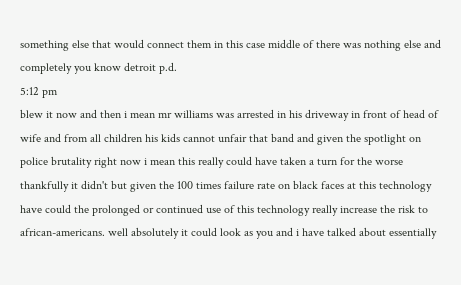something else that would connect them in this case middle of there was nothing else and completely you know detroit p.d.
5:12 pm
blew it now and then i mean mr williams was arrested in his driveway in front of head of wife and from all children his kids cannot unfair that band and given the spotlight on police brutality right now i mean this really could have taken a turn for the worse thankfully it didn't but given the 100 times failure rate on black faces at this technology have could the prolonged or continued use of this technology really increase the risk to african-americans. well absolutely it could look as you and i have talked about essentially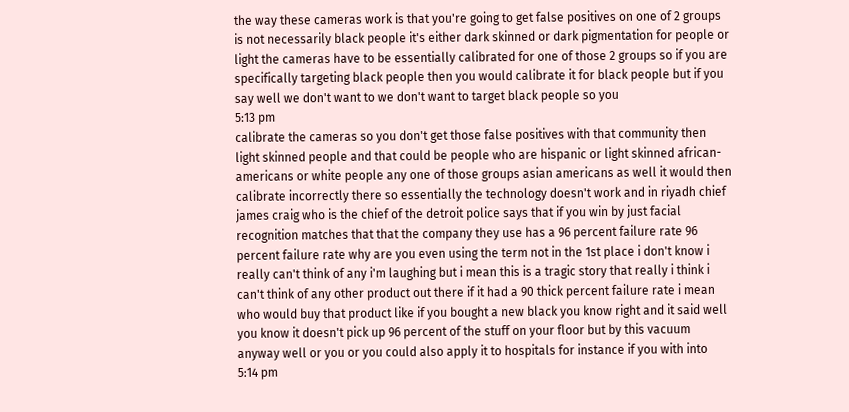the way these cameras work is that you're going to get false positives on one of 2 groups is not necessarily black people it's either dark skinned or dark pigmentation for people or light the cameras have to be essentially calibrated for one of those 2 groups so if you are specifically targeting black people then you would calibrate it for black people but if you say well we don't want to we don't want to target black people so you
5:13 pm
calibrate the cameras so you don't get those false positives with that community then light skinned people and that could be people who are hispanic or light skinned african-americans or white people any one of those groups asian americans as well it would then calibrate incorrectly there so essentially the technology doesn't work and in riyadh chief james craig who is the chief of the detroit police says that if you win by just facial recognition matches that that the company they use has a 96 percent failure rate 96 percent failure rate why are you even using the term not in the 1st place i don't know i really can't think of any i'm laughing but i mean this is a tragic story that really i think i can't think of any other product out there if it had a 90 thick percent failure rate i mean who would buy that product like if you bought a new black you know right and it said well you know it doesn't pick up 96 percent of the stuff on your floor but by this vacuum anyway well or you or you could also apply it to hospitals for instance if you with into
5:14 pm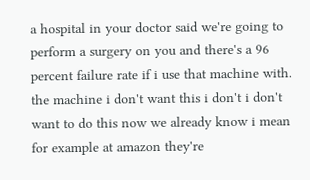a hospital in your doctor said we're going to perform a surgery on you and there's a 96 percent failure rate if i use that machine with. the machine i don't want this i don't i don't want to do this now we already know i mean for example at amazon they're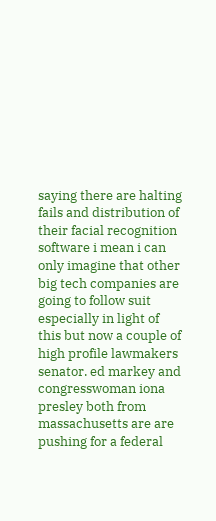saying there are halting fails and distribution of their facial recognition software i mean i can only imagine that other big tech companies are going to follow suit especially in light of this but now a couple of high profile lawmakers senator. ed markey and congresswoman iona presley both from massachusetts are are pushing for a federal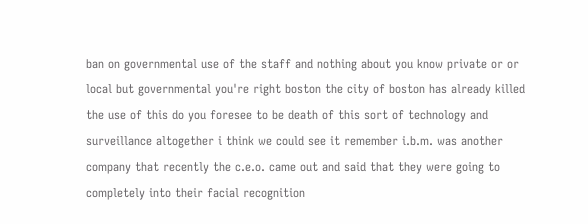ban on governmental use of the staff and nothing about you know private or or local but governmental you're right boston the city of boston has already killed the use of this do you foresee to be death of this sort of technology and surveillance altogether i think we could see it remember i.b.m. was another company that recently the c.e.o. came out and said that they were going to completely into their facial recognition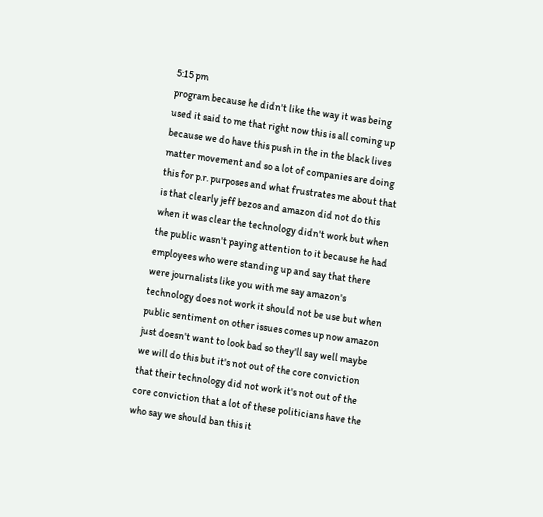5:15 pm
program because he didn't like the way it was being used it said to me that right now this is all coming up because we do have this push in the in the black lives matter movement and so a lot of companies are doing this for p.r. purposes and what frustrates me about that is that clearly jeff bezos and amazon did not do this when it was clear the technology didn't work but when the public wasn't paying attention to it because he had employees who were standing up and say that there were journalists like you with me say amazon's technology does not work it should not be use but when public sentiment on other issues comes up now amazon just doesn't want to look bad so they'll say well maybe we will do this but it's not out of the core conviction that their technology did not work it's not out of the core conviction that a lot of these politicians have the who say we should ban this it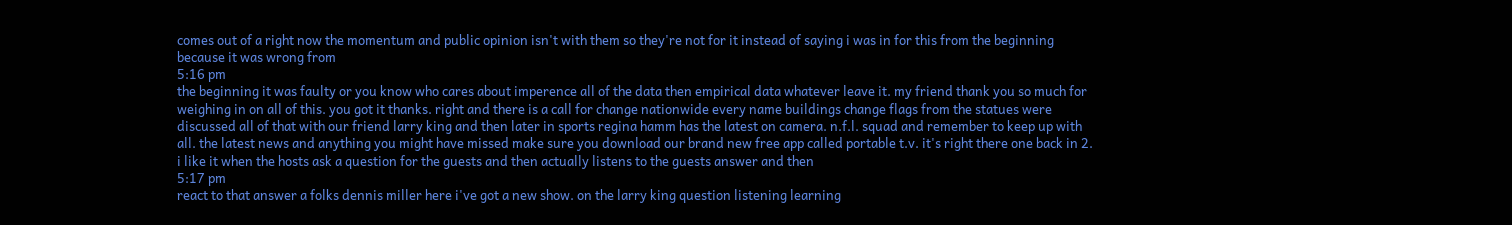comes out of a right now the momentum and public opinion isn't with them so they're not for it instead of saying i was in for this from the beginning because it was wrong from
5:16 pm
the beginning it was faulty or you know who cares about imperence all of the data then empirical data whatever leave it. my friend thank you so much for weighing in on all of this. you got it thanks. right and there is a call for change nationwide every name buildings change flags from the statues were discussed all of that with our friend larry king and then later in sports regina hamm has the latest on camera. n.f.l. squad and remember to keep up with all. the latest news and anything you might have missed make sure you download our brand new free app called portable t.v. it's right there one back in 2. i like it when the hosts ask a question for the guests and then actually listens to the guests answer and then
5:17 pm
react to that answer a folks dennis miller here i've got a new show. on the larry king question listening learning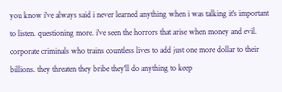you know i've always said i never learned anything when i was talking it's important to listen. questioning more. i've seen the horrors that arise when money and evil. corporate criminals who trains countless lives to add just one more dollar to their billions. they threaten they bribe they'll do anything to keep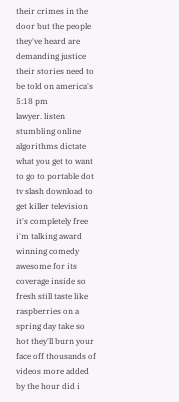their crimes in the door but the people they've heard are demanding justice their stories need to be told on america's
5:18 pm
lawyer. listen stumbling online algorithms dictate what you get to want to go to portable dot tv slash download to get killer television it's completely free i'm talking award winning comedy awesome for its coverage inside so fresh still taste like raspberries on a spring day take so hot they'll burn your face off thousands of videos more added by the hour did i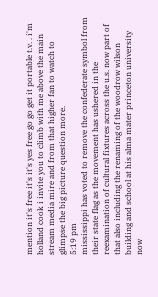mention it's free it's it's yes free go go get it portable t.v. . i'm holland cook i invite you to climb with me above the main stream media mire and from that higher fan to watch to glimpse the big picture question more.
5:19 pm
mississippi has voted to remove the confederate symbol from their state flag as the movement has ushered in the reexamination of cultural fixtures across the u.s. now part of that also including the renaming of the woodrow wilson building and school at his alma mater princeton university now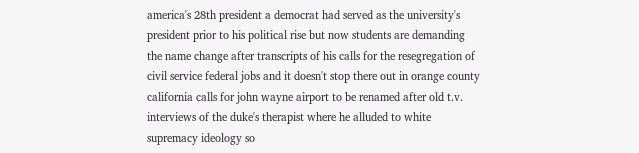america's 28th president a democrat had served as the university's president prior to his political rise but now students are demanding the name change after transcripts of his calls for the resegregation of civil service federal jobs and it doesn't stop there out in orange county california calls for john wayne airport to be renamed after old t.v. interviews of the duke's therapist where he alluded to white supremacy ideology so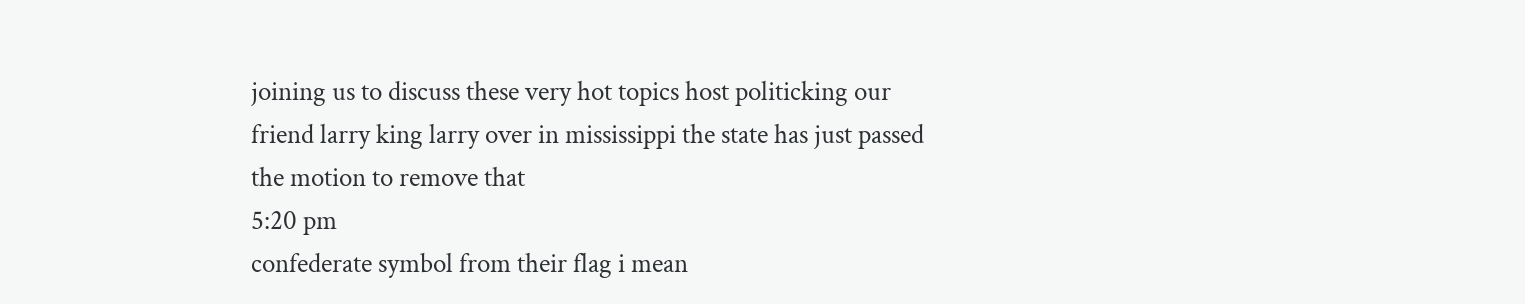joining us to discuss these very hot topics host politicking our friend larry king larry over in mississippi the state has just passed the motion to remove that
5:20 pm
confederate symbol from their flag i mean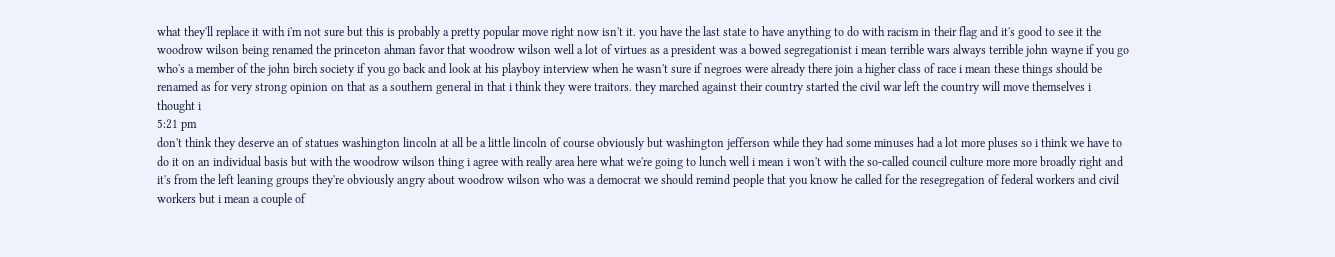what they'll replace it with i'm not sure but this is probably a pretty popular move right now isn't it. you have the last state to have anything to do with racism in their flag and it's good to see it the woodrow wilson being renamed the princeton ahman favor that woodrow wilson well a lot of virtues as a president was a bowed segregationist i mean terrible wars always terrible john wayne if you go who's a member of the john birch society if you go back and look at his playboy interview when he wasn't sure if negroes were already there join a higher class of race i mean these things should be renamed as for very strong opinion on that as a southern general in that i think they were traitors. they marched against their country started the civil war left the country will move themselves i thought i
5:21 pm
don't think they deserve an of statues washington lincoln at all be a little lincoln of course obviously but washington jefferson while they had some minuses had a lot more pluses so i think we have to do it on an individual basis but with the woodrow wilson thing i agree with really area here what we're going to lunch well i mean i won't with the so-called council culture more more broadly right and it's from the left leaning groups they're obviously angry about woodrow wilson who was a democrat we should remind people that you know he called for the resegregation of federal workers and civil workers but i mean a couple of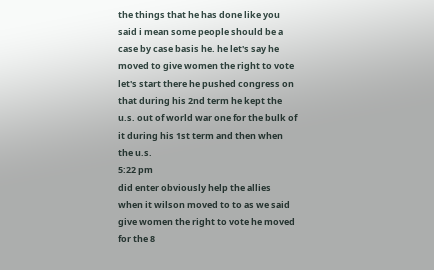the things that he has done like you said i mean some people should be a case by case basis he. he let's say he moved to give women the right to vote let's start there he pushed congress on that during his 2nd term he kept the u.s. out of world war one for the bulk of it during his 1st term and then when the u.s.
5:22 pm
did enter obviously help the allies when it wilson moved to to as we said give women the right to vote he moved for the 8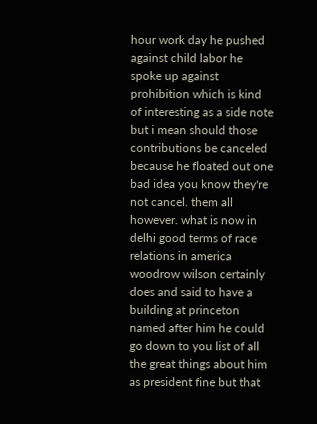hour work day he pushed against child labor he spoke up against prohibition which is kind of interesting as a side note but i mean should those contributions be canceled because he floated out one bad idea you know they're not cancel. them all however. what is now in delhi good terms of race relations in america woodrow wilson certainly does and said to have a building at princeton named after him he could go down to you list of all the great things about him as president fine but that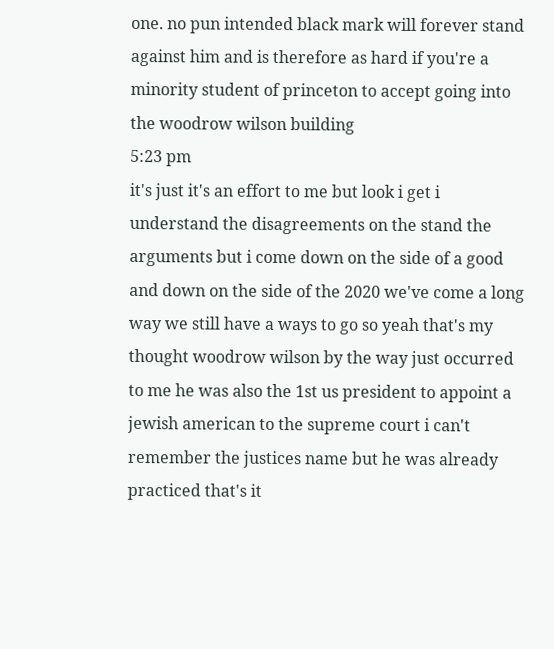one. no pun intended black mark will forever stand against him and is therefore as hard if you're a minority student of princeton to accept going into the woodrow wilson building
5:23 pm
it's just it's an effort to me but look i get i understand the disagreements on the stand the arguments but i come down on the side of a good and down on the side of the 2020 we've come a long way we still have a ways to go so yeah that's my thought woodrow wilson by the way just occurred to me he was also the 1st us president to appoint a jewish american to the supreme court i can't remember the justices name but he was already practiced that's it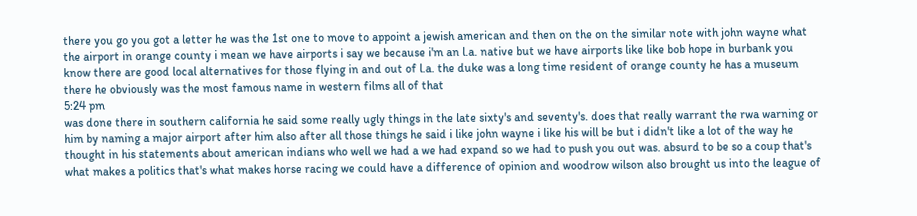there you go you got a letter he was the 1st one to move to appoint a jewish american and then on the on the similar note with john wayne what the airport in orange county i mean we have airports i say we because i'm an l.a. native but we have airports like like bob hope in burbank you know there are good local alternatives for those flying in and out of l.a. the duke was a long time resident of orange county he has a museum there he obviously was the most famous name in western films all of that
5:24 pm
was done there in southern california he said some really ugly things in the late sixty's and seventy's. does that really warrant the rwa warning or him by naming a major airport after him also after all those things he said i like john wayne i like his will be but i didn't like a lot of the way he thought in his statements about american indians who well we had a we had expand so we had to push you out was. absurd to be so a coup that's what makes a politics that's what makes horse racing we could have a difference of opinion and woodrow wilson also brought us into the league of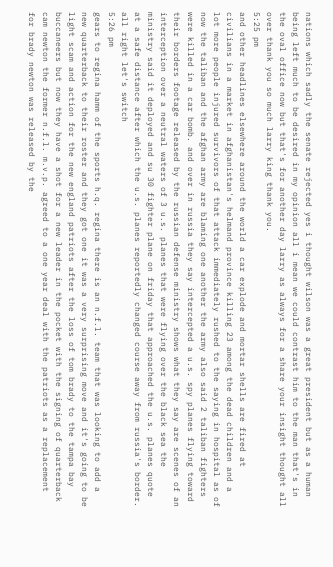nations which sadly the senate rejected yes i thought wilson was a great president but as a human being left much to be desired in my opinion all i mean we could contrast him to the man that's in the oval office now but that's for another day larry as always for a share your insight thought all over thank you so much larry king thank you.
5:25 pm
and other headlines elsewhere around the world a car explode and mortar shells are fired at civilians in a market in afghanistan's helmand province killing 23 among the dead children and a lot more people injured survivors of that attack immediately rushed to the saying in hospital as of now the taliban and the afghan army are blaming one another the army also said 2 taliban fighters were killed in a car bomb. and over in russia they say intercepted a u.s. spy planes flying toward their borders footage released by the russian defense ministry shows what they say are scenes of an interception over a neutral waters of 3 u.s. planes that were flying over the black sea the ministry said it deployed and su 30 fighter plane on friday that approached the u.s. planes quote at a safe distance after which the u.s. planes reportedly changed course away from russia's border. all right let's switch
5:26 pm
gears to regina hamm of the sports h.q. regina there is an n.f.l. team that was looking to add a new quarterback to their roster and they got one it was a very surprising move and it's going to be light scam and action for the new england patriots after the loss of tom brady to the tampa bay buccaneers but now they have a shot for a new leader in the pocket with the signing of quarterback cam newton the former n.f.l. m.v.p. agreed to a one year deal with the patriots as a replacement for brady newton was released by the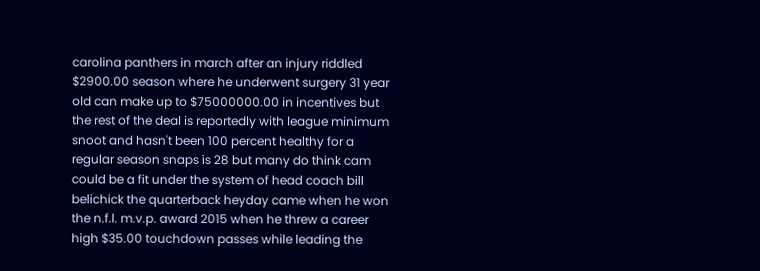carolina panthers in march after an injury riddled $2900.00 season where he underwent surgery 31 year old can make up to $75000000.00 in incentives but the rest of the deal is reportedly with league minimum snoot and hasn't been 100 percent healthy for a regular season snaps is 28 but many do think cam could be a fit under the system of head coach bill belichick the quarterback heyday came when he won the n.f.l. m.v.p. award 2015 when he threw a career high $35.00 touchdown passes while leading the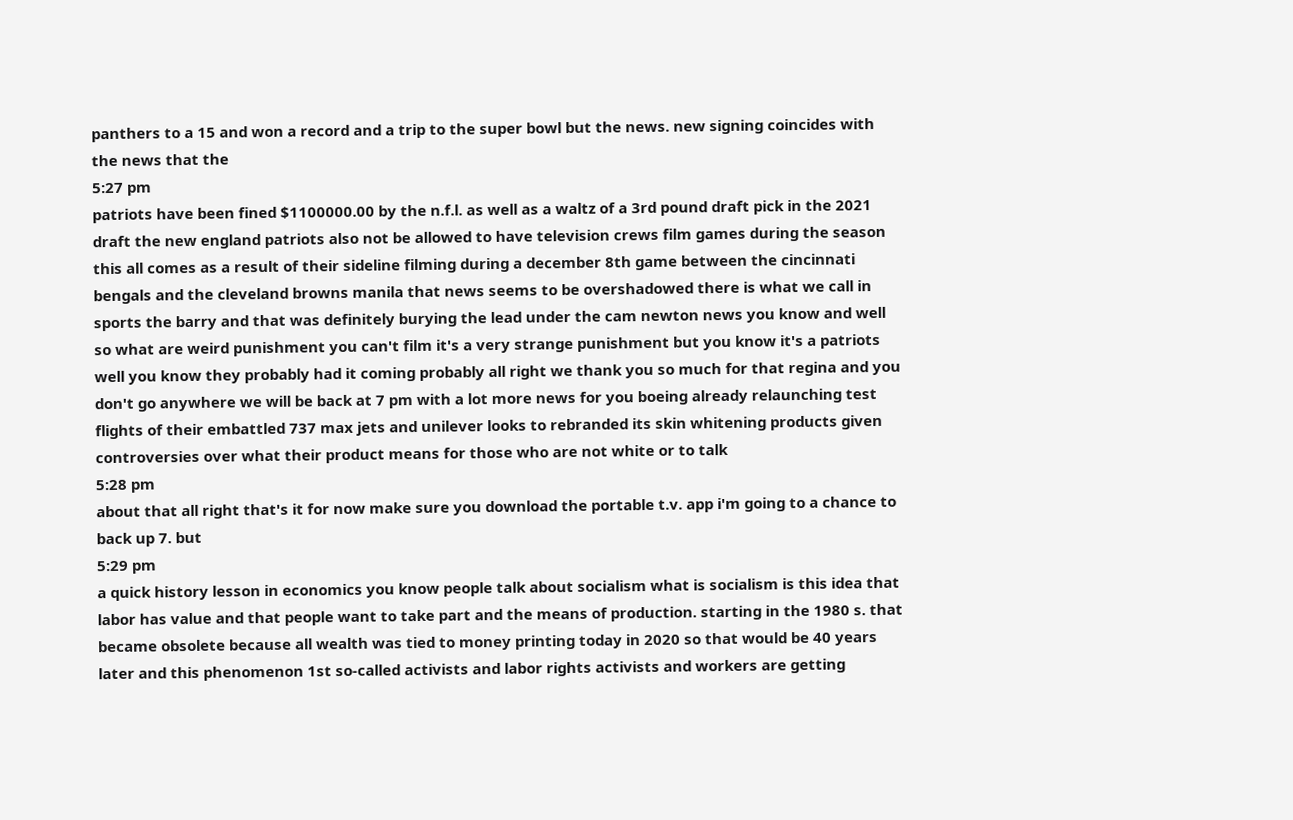panthers to a 15 and won a record and a trip to the super bowl but the news. new signing coincides with the news that the
5:27 pm
patriots have been fined $1100000.00 by the n.f.l. as well as a waltz of a 3rd pound draft pick in the 2021 draft the new england patriots also not be allowed to have television crews film games during the season this all comes as a result of their sideline filming during a december 8th game between the cincinnati bengals and the cleveland browns manila that news seems to be overshadowed there is what we call in sports the barry and that was definitely burying the lead under the cam newton news you know and well so what are weird punishment you can't film it's a very strange punishment but you know it's a patriots well you know they probably had it coming probably all right we thank you so much for that regina and you don't go anywhere we will be back at 7 pm with a lot more news for you boeing already relaunching test flights of their embattled 737 max jets and unilever looks to rebranded its skin whitening products given controversies over what their product means for those who are not white or to talk
5:28 pm
about that all right that's it for now make sure you download the portable t.v. app i'm going to a chance to back up 7. but
5:29 pm
a quick history lesson in economics you know people talk about socialism what is socialism is this idea that labor has value and that people want to take part and the means of production. starting in the 1980 s. that became obsolete because all wealth was tied to money printing today in 2020 so that would be 40 years later and this phenomenon 1st so-called activists and labor rights activists and workers are getting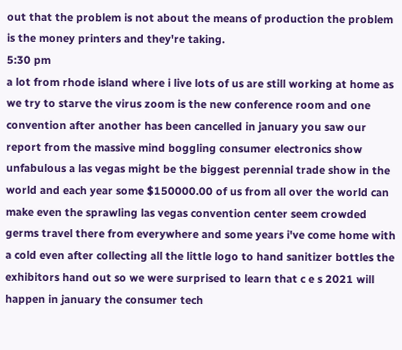out that the problem is not about the means of production the problem is the money printers and they're taking.
5:30 pm
a lot from rhode island where i live lots of us are still working at home as we try to starve the virus zoom is the new conference room and one convention after another has been cancelled in january you saw our report from the massive mind boggling consumer electronics show unfabulous a las vegas might be the biggest perennial trade show in the world and each year some $150000.00 of us from all over the world can make even the sprawling las vegas convention center seem crowded germs travel there from everywhere and some years i've come home with a cold even after collecting all the little logo to hand sanitizer bottles the exhibitors hand out so we were surprised to learn that c e s 2021 will happen in january the consumer tech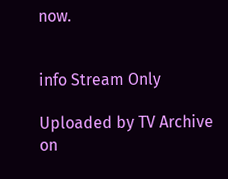now.


info Stream Only

Uploaded by TV Archive on